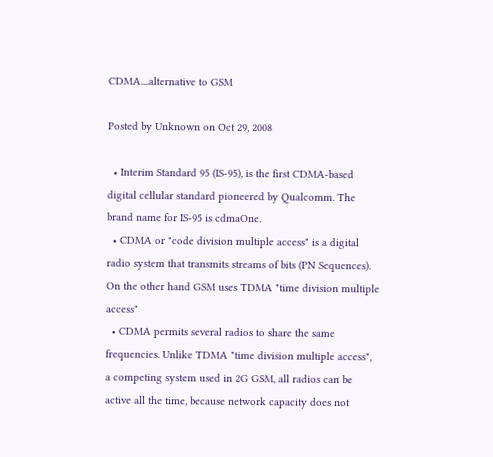CDMA....alternative to GSM

Posted by Unknown on Oct 29, 2008

  • Interim Standard 95 (IS-95), is the first CDMA-based digital cellular standard pioneered by Qualcomm. The brand name for IS-95 is cdmaOne.
  • CDMA or "code division multiple access" is a digital radio system that transmits streams of bits (PN Sequences). On the other hand GSM uses TDMA "time division multiple access"
  • CDMA permits several radios to share the same frequencies. Unlike TDMA "time division multiple access", a competing system used in 2G GSM, all radios can be active all the time, because network capacity does not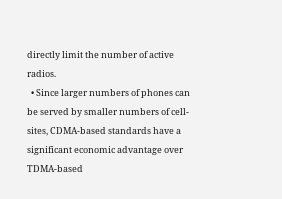directly limit the number of active radios.
  • Since larger numbers of phones can be served by smaller numbers of cell-sites, CDMA-based standards have a significant economic advantage over TDMA-based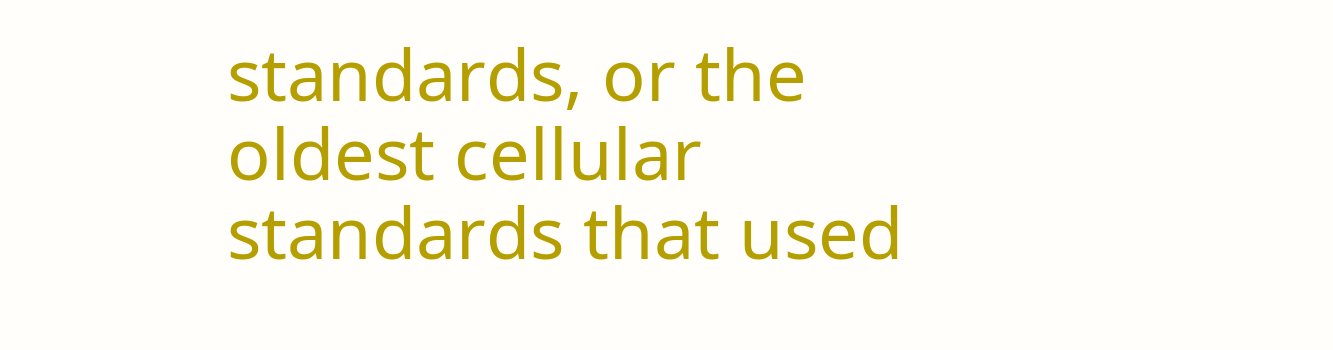standards, or the oldest cellular standards that used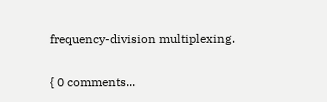frequency-division multiplexing.

{ 0 comments...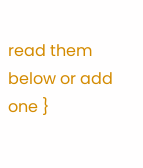read them below or add one }